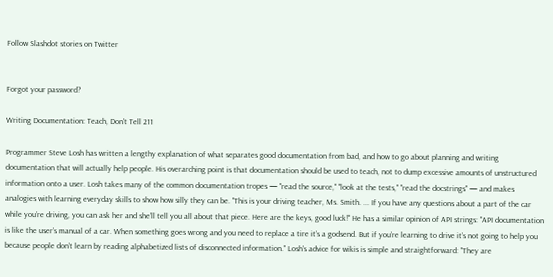Follow Slashdot stories on Twitter


Forgot your password?

Writing Documentation: Teach, Don't Tell 211

Programmer Steve Losh has written a lengthy explanation of what separates good documentation from bad, and how to go about planning and writing documentation that will actually help people. His overarching point is that documentation should be used to teach, not to dump excessive amounts of unstructured information onto a user. Losh takes many of the common documentation tropes — "read the source," "look at the tests," "read the docstrings" — and makes analogies with learning everyday skills to show how silly they can be. "This is your driving teacher, Ms. Smith. ... If you have any questions about a part of the car while you’re driving, you can ask her and she’ll tell you all about that piece. Here are the keys, good luck!" He has a similar opinion of API strings: "API documentation is like the user’s manual of a car. When something goes wrong and you need to replace a tire it’s a godsend. But if you’re learning to drive it’s not going to help you because people don’t learn by reading alphabetized lists of disconnected information." Losh's advice for wikis is simple and straightforward: "They are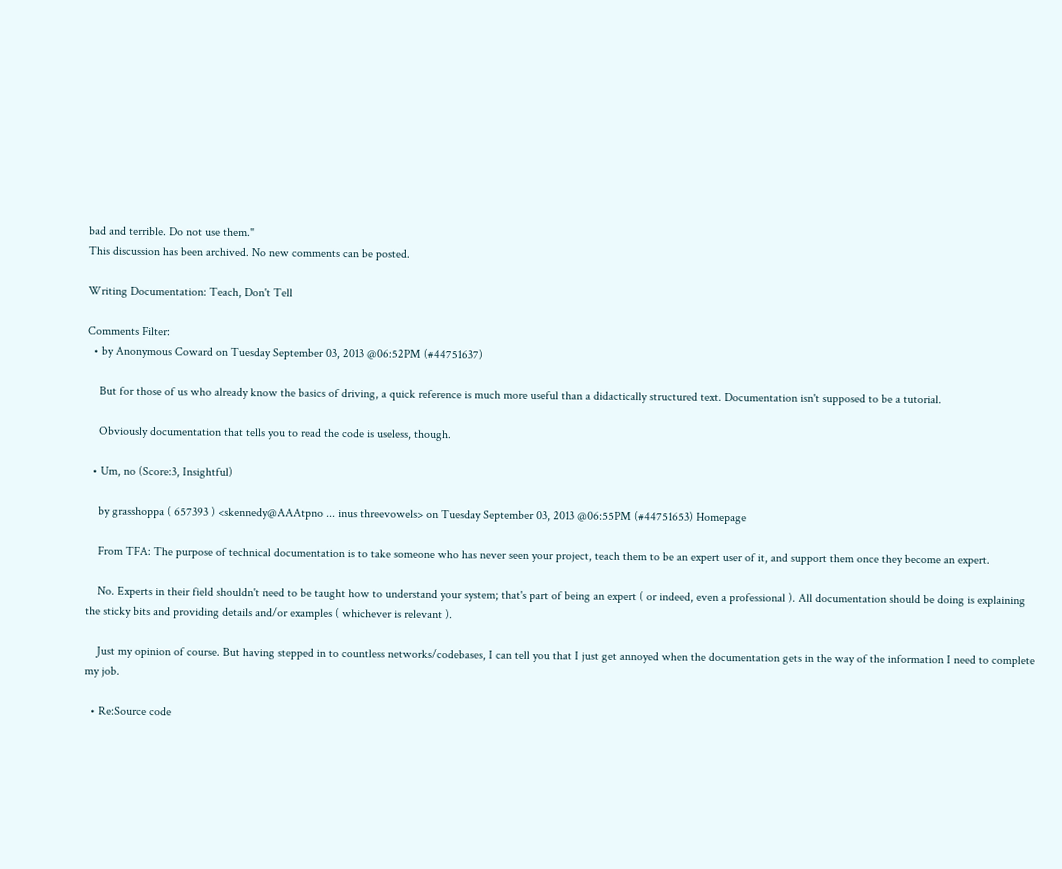bad and terrible. Do not use them."
This discussion has been archived. No new comments can be posted.

Writing Documentation: Teach, Don't Tell

Comments Filter:
  • by Anonymous Coward on Tuesday September 03, 2013 @06:52PM (#44751637)

    But for those of us who already know the basics of driving, a quick reference is much more useful than a didactically structured text. Documentation isn't supposed to be a tutorial.

    Obviously documentation that tells you to read the code is useless, though.

  • Um, no (Score:3, Insightful)

    by grasshoppa ( 657393 ) <skennedy@AAAtpno ... inus threevowels> on Tuesday September 03, 2013 @06:55PM (#44751653) Homepage

    From TFA: The purpose of technical documentation is to take someone who has never seen your project, teach them to be an expert user of it, and support them once they become an expert.

    No. Experts in their field shouldn't need to be taught how to understand your system; that's part of being an expert ( or indeed, even a professional ). All documentation should be doing is explaining the sticky bits and providing details and/or examples ( whichever is relevant ).

    Just my opinion of course. But having stepped in to countless networks/codebases, I can tell you that I just get annoyed when the documentation gets in the way of the information I need to complete my job.

  • Re:Source code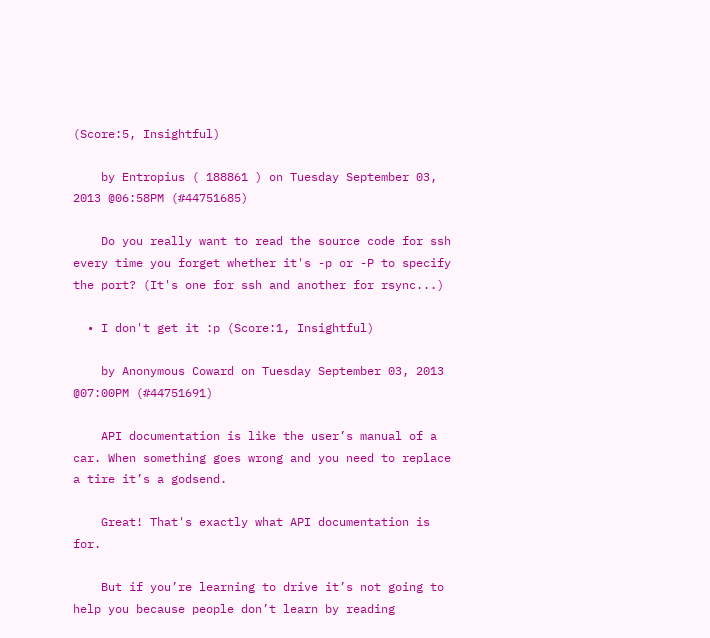(Score:5, Insightful)

    by Entropius ( 188861 ) on Tuesday September 03, 2013 @06:58PM (#44751685)

    Do you really want to read the source code for ssh every time you forget whether it's -p or -P to specify the port? (It's one for ssh and another for rsync...)

  • I don't get it :p (Score:1, Insightful)

    by Anonymous Coward on Tuesday September 03, 2013 @07:00PM (#44751691)

    API documentation is like the user’s manual of a car. When something goes wrong and you need to replace a tire it’s a godsend.

    Great! That's exactly what API documentation is for.

    But if you’re learning to drive it’s not going to help you because people don’t learn by reading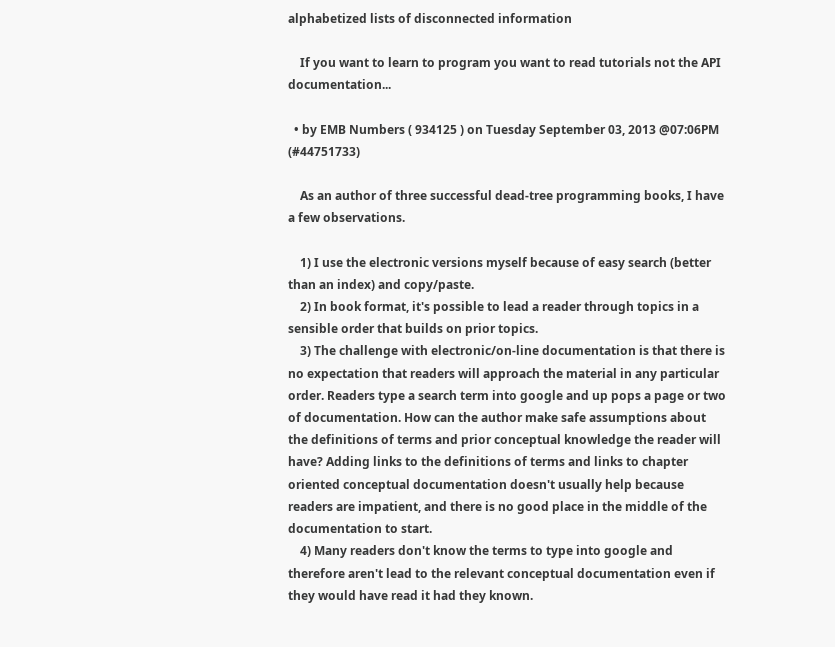alphabetized lists of disconnected information

    If you want to learn to program you want to read tutorials not the API documentation...

  • by EMB Numbers ( 934125 ) on Tuesday September 03, 2013 @07:06PM (#44751733)

    As an author of three successful dead-tree programming books, I have a few observations.

    1) I use the electronic versions myself because of easy search (better than an index) and copy/paste.
    2) In book format, it's possible to lead a reader through topics in a sensible order that builds on prior topics.
    3) The challenge with electronic/on-line documentation is that there is no expectation that readers will approach the material in any particular order. Readers type a search term into google and up pops a page or two of documentation. How can the author make safe assumptions about the definitions of terms and prior conceptual knowledge the reader will have? Adding links to the definitions of terms and links to chapter oriented conceptual documentation doesn't usually help because readers are impatient, and there is no good place in the middle of the documentation to start.
    4) Many readers don't know the terms to type into google and therefore aren't lead to the relevant conceptual documentation even if they would have read it had they known.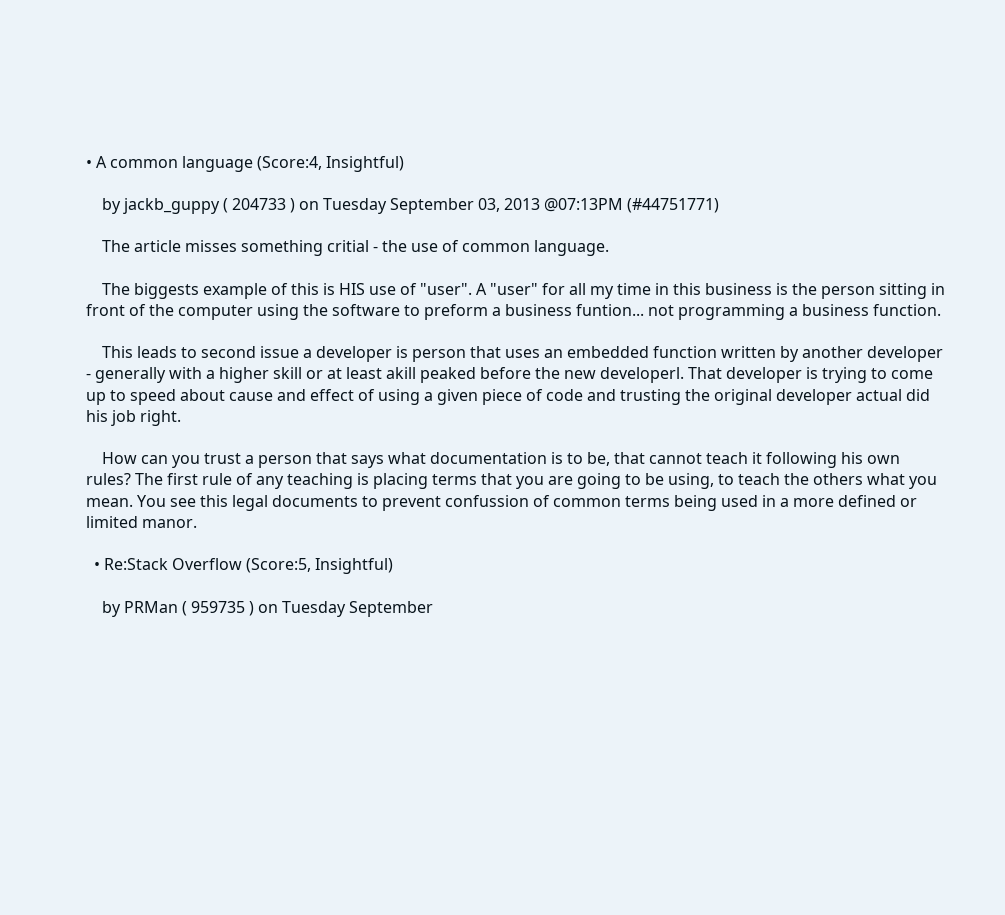• A common language (Score:4, Insightful)

    by jackb_guppy ( 204733 ) on Tuesday September 03, 2013 @07:13PM (#44751771)

    The article misses something critial - the use of common language.

    The biggests example of this is HIS use of "user". A "user" for all my time in this business is the person sitting in front of the computer using the software to preform a business funtion... not programming a business function.

    This leads to second issue a developer is person that uses an embedded function written by another developer - generally with a higher skill or at least akill peaked before the new developerl. That developer is trying to come up to speed about cause and effect of using a given piece of code and trusting the original developer actual did his job right.

    How can you trust a person that says what documentation is to be, that cannot teach it following his own rules? The first rule of any teaching is placing terms that you are going to be using, to teach the others what you mean. You see this legal documents to prevent confussion of common terms being used in a more defined or limited manor.

  • Re:Stack Overflow (Score:5, Insightful)

    by PRMan ( 959735 ) on Tuesday September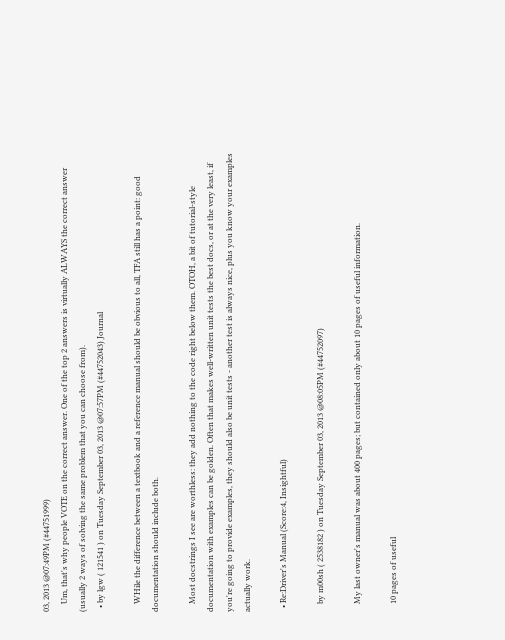03, 2013 @07:49PM (#44751999)
    Um, that's why people VOTE on the correct answer. One of the top 2 answers is virtually ALWAYS the correct answer (usually 2 ways of solving the same problem that you can choose from).
  • by lgw ( 121541 ) on Tuesday September 03, 2013 @07:57PM (#44752043) Journal

    WHile the difference between a textbook and a reference manual should be obvious to all, TFA still has a point: good documentation should include both.

    Most docstrings I see are worthless: they add nothing to the code right below them. OTOH, a bit of tutorial-style documentation with examples can be golden. Often that makes well-written unit tests the best docs, or at the very least, if you're going to provide examples, they should also be unit tests - another test is always nice, plus you know your examples actually work.

  • Re:Driver's Manual (Score:4, Insightful)

    by m00sh ( 2538182 ) on Tuesday September 03, 2013 @08:05PM (#44752097)

    My last owner's manual was about 400 pages; but contained only about 10 pages of useful information.

    10 pages of useful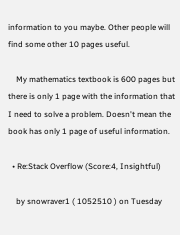information to you maybe. Other people will find some other 10 pages useful.

    My mathematics textbook is 600 pages but there is only 1 page with the information that I need to solve a problem. Doesn't mean the book has only 1 page of useful information.

  • Re:Stack Overflow (Score:4, Insightful)

    by snowraver1 ( 1052510 ) on Tuesday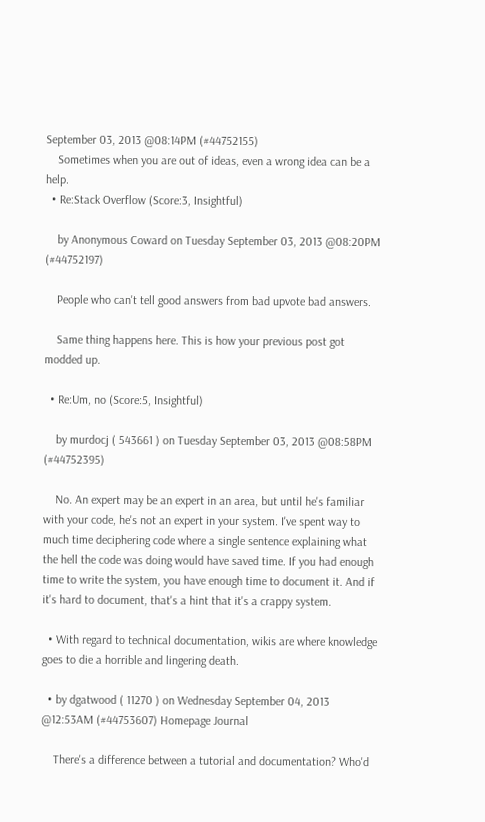September 03, 2013 @08:14PM (#44752155)
    Sometimes when you are out of ideas, even a wrong idea can be a help.
  • Re:Stack Overflow (Score:3, Insightful)

    by Anonymous Coward on Tuesday September 03, 2013 @08:20PM (#44752197)

    People who can't tell good answers from bad upvote bad answers.

    Same thing happens here. This is how your previous post got modded up.

  • Re:Um, no (Score:5, Insightful)

    by murdocj ( 543661 ) on Tuesday September 03, 2013 @08:58PM (#44752395)

    No. An expert may be an expert in an area, but until he's familiar with your code, he's not an expert in your system. I've spent way to much time deciphering code where a single sentence explaining what the hell the code was doing would have saved time. If you had enough time to write the system, you have enough time to document it. And if it's hard to document, that's a hint that it's a crappy system.

  • With regard to technical documentation, wikis are where knowledge goes to die a horrible and lingering death.

  • by dgatwood ( 11270 ) on Wednesday September 04, 2013 @12:53AM (#44753607) Homepage Journal

    There's a difference between a tutorial and documentation? Who'd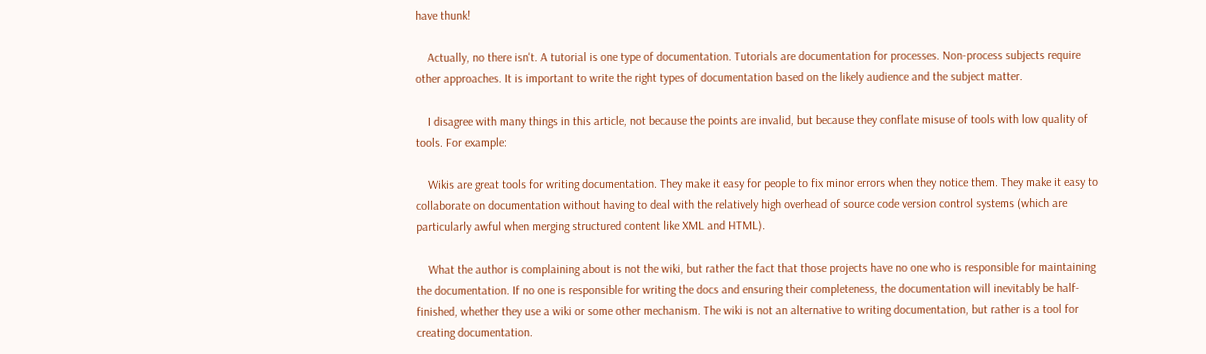have thunk!

    Actually, no there isn't. A tutorial is one type of documentation. Tutorials are documentation for processes. Non-process subjects require other approaches. It is important to write the right types of documentation based on the likely audience and the subject matter.

    I disagree with many things in this article, not because the points are invalid, but because they conflate misuse of tools with low quality of tools. For example:

    Wikis are great tools for writing documentation. They make it easy for people to fix minor errors when they notice them. They make it easy to collaborate on documentation without having to deal with the relatively high overhead of source code version control systems (which are particularly awful when merging structured content like XML and HTML).

    What the author is complaining about is not the wiki, but rather the fact that those projects have no one who is responsible for maintaining the documentation. If no one is responsible for writing the docs and ensuring their completeness, the documentation will inevitably be half-finished, whether they use a wiki or some other mechanism. The wiki is not an alternative to writing documentation, but rather is a tool for creating documentation.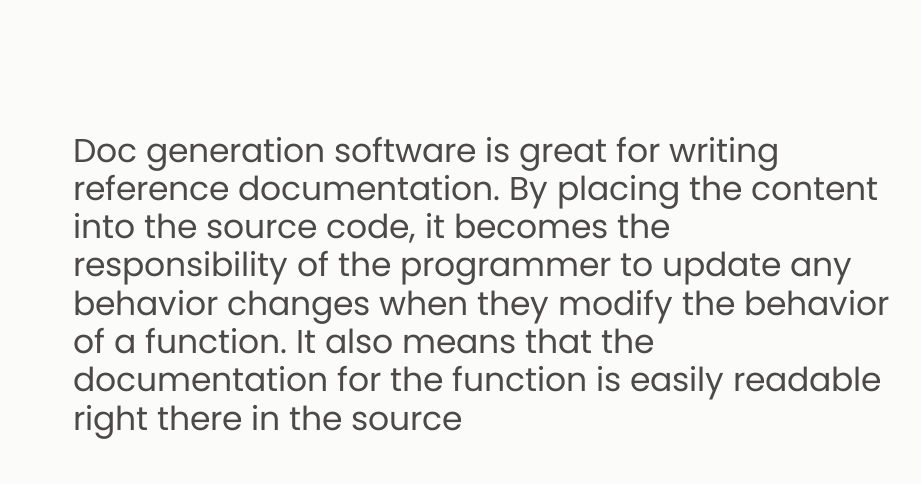Doc generation software is great for writing reference documentation. By placing the content into the source code, it becomes the responsibility of the programmer to update any behavior changes when they modify the behavior of a function. It also means that the documentation for the function is easily readable right there in the source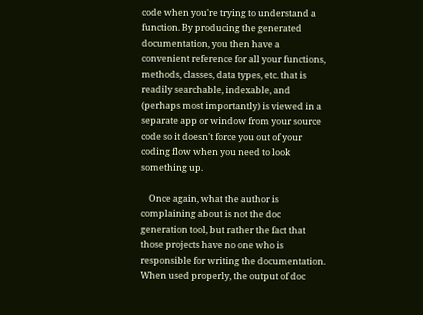code when you're trying to understand a function. By producing the generated documentation, you then have a convenient reference for all your functions, methods, classes, data types, etc. that is readily searchable, indexable, and (perhaps most importantly) is viewed in a separate app or window from your source code so it doesn't force you out of your coding flow when you need to look something up.

    Once again, what the author is complaining about is not the doc generation tool, but rather the fact that those projects have no one who is responsible for writing the documentation. When used properly, the output of doc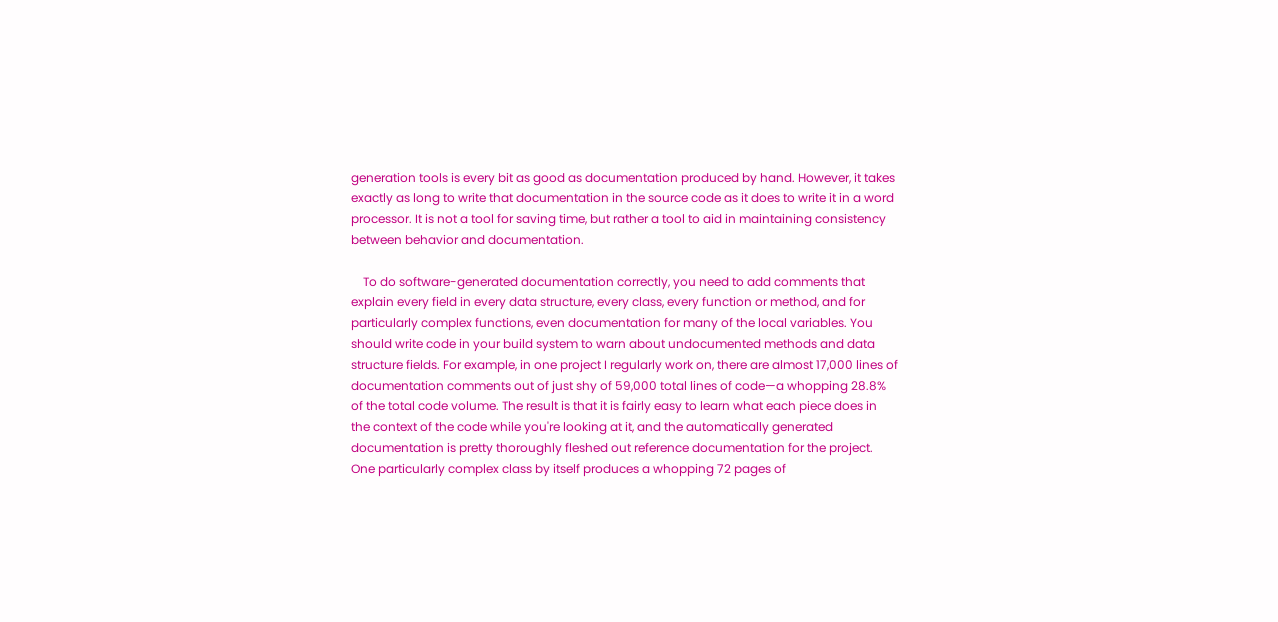generation tools is every bit as good as documentation produced by hand. However, it takes exactly as long to write that documentation in the source code as it does to write it in a word processor. It is not a tool for saving time, but rather a tool to aid in maintaining consistency between behavior and documentation.

    To do software-generated documentation correctly, you need to add comments that explain every field in every data structure, every class, every function or method, and for particularly complex functions, even documentation for many of the local variables. You should write code in your build system to warn about undocumented methods and data structure fields. For example, in one project I regularly work on, there are almost 17,000 lines of documentation comments out of just shy of 59,000 total lines of code—a whopping 28.8% of the total code volume. The result is that it is fairly easy to learn what each piece does in the context of the code while you're looking at it, and the automatically generated documentation is pretty thoroughly fleshed out reference documentation for the project. One particularly complex class by itself produces a whopping 72 pages of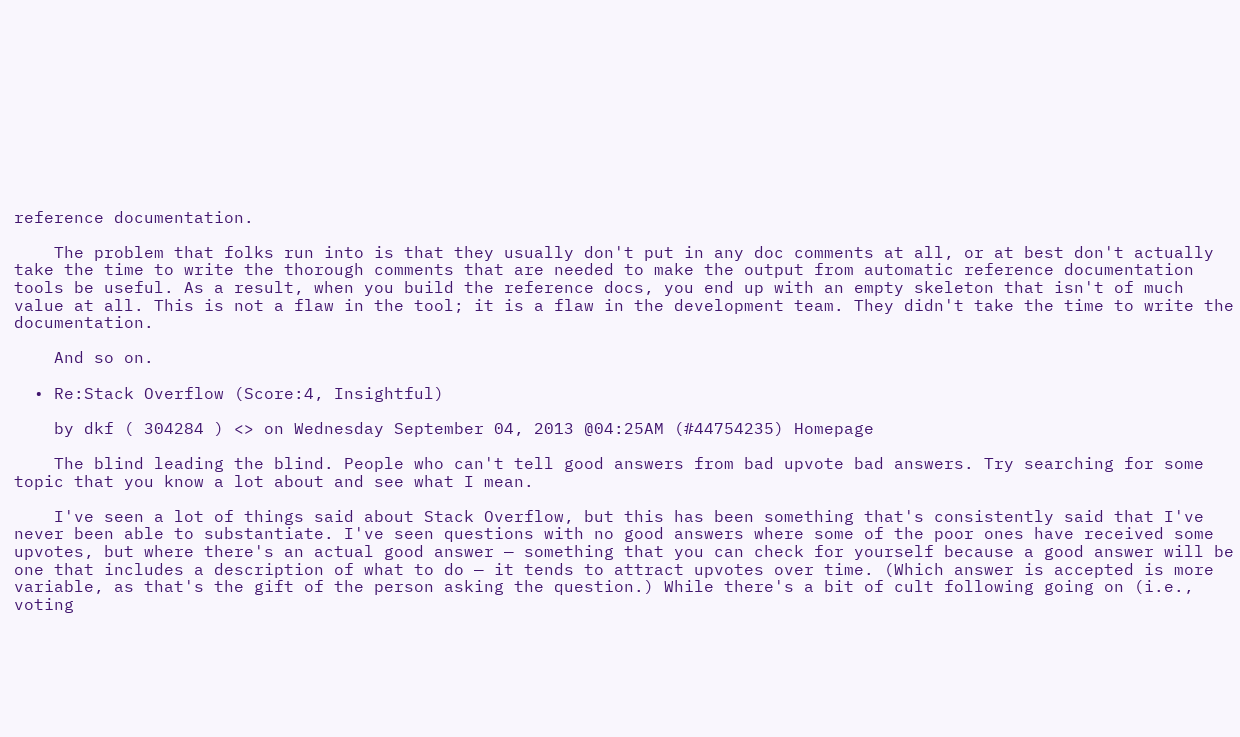reference documentation.

    The problem that folks run into is that they usually don't put in any doc comments at all, or at best don't actually take the time to write the thorough comments that are needed to make the output from automatic reference documentation tools be useful. As a result, when you build the reference docs, you end up with an empty skeleton that isn't of much value at all. This is not a flaw in the tool; it is a flaw in the development team. They didn't take the time to write the documentation.

    And so on.

  • Re:Stack Overflow (Score:4, Insightful)

    by dkf ( 304284 ) <> on Wednesday September 04, 2013 @04:25AM (#44754235) Homepage

    The blind leading the blind. People who can't tell good answers from bad upvote bad answers. Try searching for some topic that you know a lot about and see what I mean.

    I've seen a lot of things said about Stack Overflow, but this has been something that's consistently said that I've never been able to substantiate. I've seen questions with no good answers where some of the poor ones have received some upvotes, but where there's an actual good answer — something that you can check for yourself because a good answer will be one that includes a description of what to do — it tends to attract upvotes over time. (Which answer is accepted is more variable, as that's the gift of the person asking the question.) While there's a bit of cult following going on (i.e., voting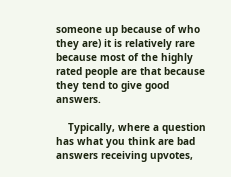someone up because of who they are) it is relatively rare because most of the highly rated people are that because they tend to give good answers.

    Typically, where a question has what you think are bad answers receiving upvotes,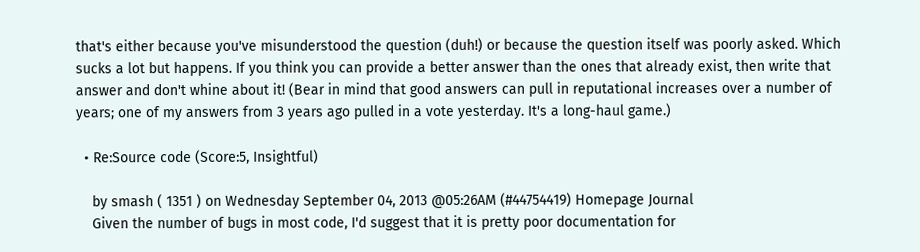that's either because you've misunderstood the question (duh!) or because the question itself was poorly asked. Which sucks a lot but happens. If you think you can provide a better answer than the ones that already exist, then write that answer and don't whine about it! (Bear in mind that good answers can pull in reputational increases over a number of years; one of my answers from 3 years ago pulled in a vote yesterday. It's a long-haul game.)

  • Re:Source code (Score:5, Insightful)

    by smash ( 1351 ) on Wednesday September 04, 2013 @05:26AM (#44754419) Homepage Journal
    Given the number of bugs in most code, I'd suggest that it is pretty poor documentation for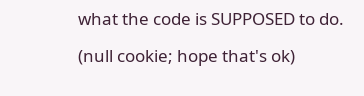what the code is SUPPOSED to do.

(null cookie; hope that's ok)